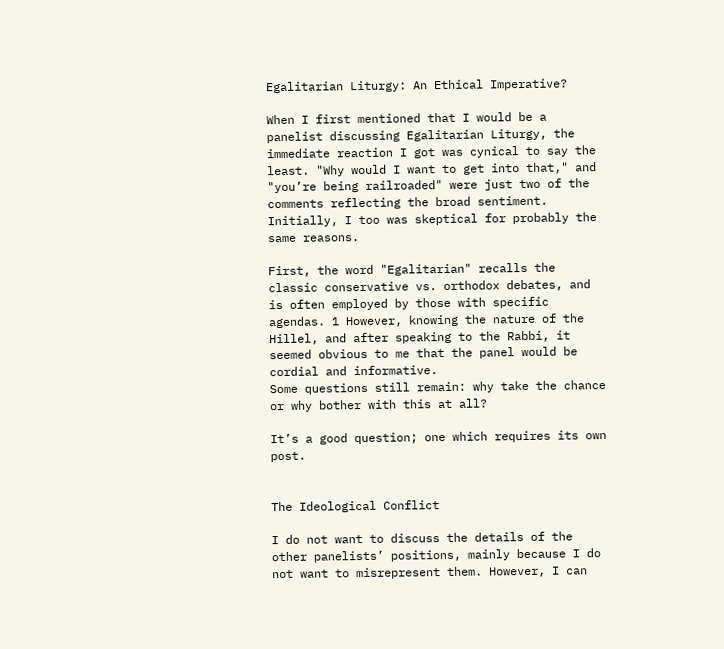Egalitarian Liturgy: An Ethical Imperative?

When I first mentioned that I would be a panelist discussing Egalitarian Liturgy, the immediate reaction I got was cynical to say the least. "Why would I want to get into that," and "you’re being railroaded" were just two of the comments reflecting the broad sentiment. Initially, I too was skeptical for probably the same reasons.

First, the word "Egalitarian" recalls the classic conservative vs. orthodox debates, and is often employed by those with specific agendas. 1 However, knowing the nature of the Hillel, and after speaking to the Rabbi, it seemed obvious to me that the panel would be cordial and informative.
Some questions still remain: why take the chance or why bother with this at all?

It’s a good question; one which requires its own post.


The Ideological Conflict

I do not want to discuss the details of the other panelists’ positions, mainly because I do not want to misrepresent them. However, I can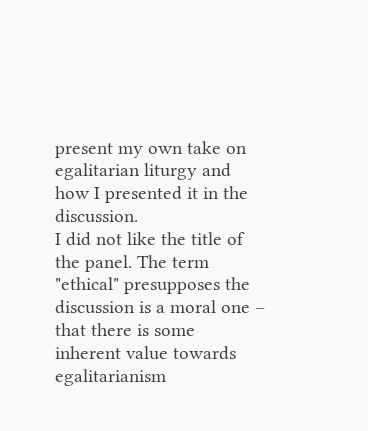present my own take on egalitarian liturgy and how I presented it in the discussion.
I did not like the title of the panel. The term "ethical" presupposes the discussion is a moral one – that there is some inherent value towards egalitarianism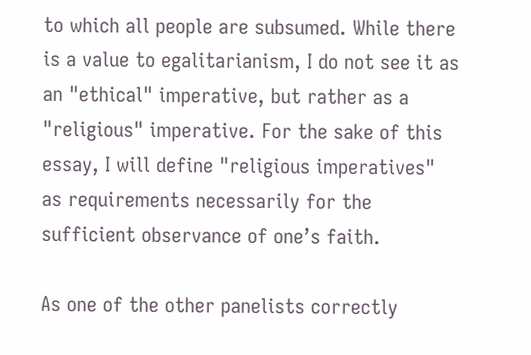to which all people are subsumed. While there is a value to egalitarianism, I do not see it as an "ethical" imperative, but rather as a "religious" imperative. For the sake of this essay, I will define "religious imperatives" as requirements necessarily for the sufficient observance of one’s faith.

As one of the other panelists correctly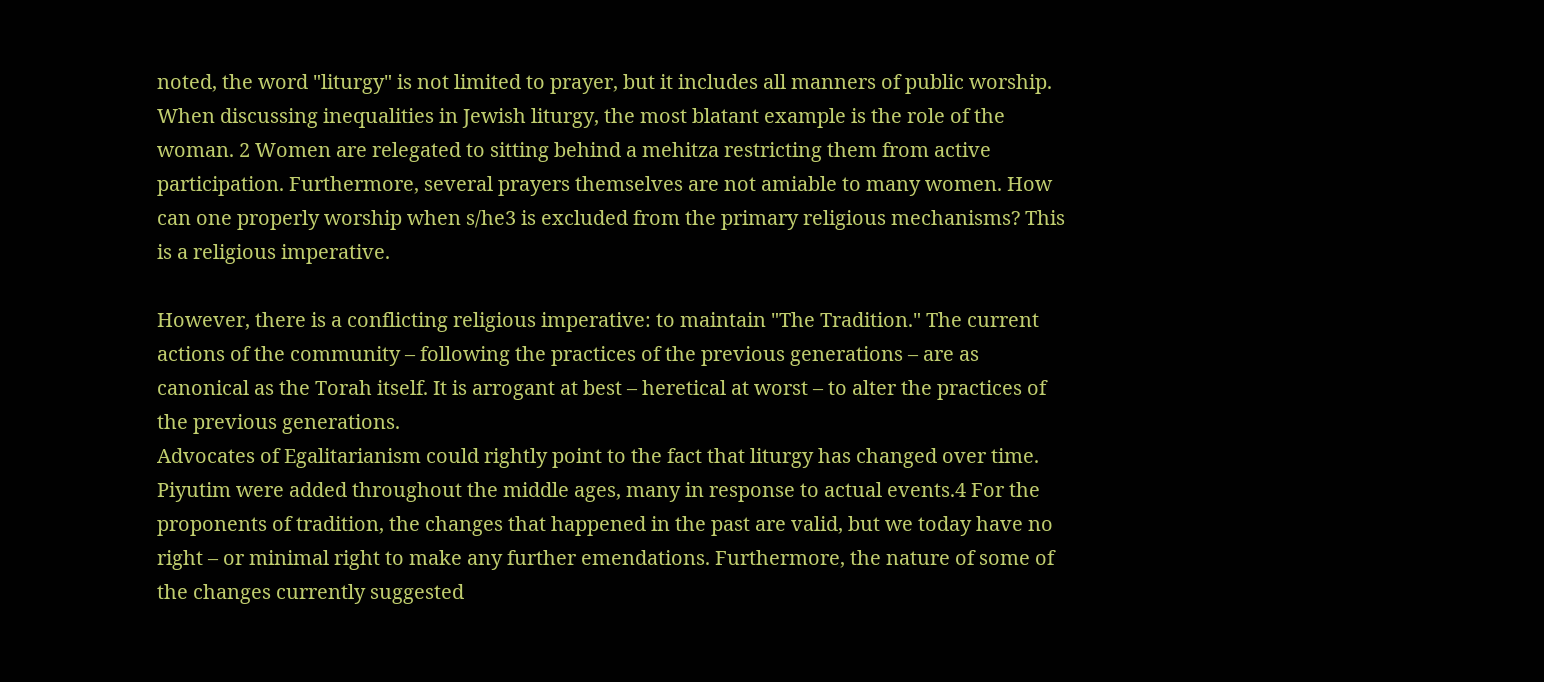noted, the word "liturgy" is not limited to prayer, but it includes all manners of public worship. When discussing inequalities in Jewish liturgy, the most blatant example is the role of the woman. 2 Women are relegated to sitting behind a mehitza restricting them from active participation. Furthermore, several prayers themselves are not amiable to many women. How can one properly worship when s/he3 is excluded from the primary religious mechanisms? This is a religious imperative.

However, there is a conflicting religious imperative: to maintain "The Tradition." The current actions of the community – following the practices of the previous generations – are as canonical as the Torah itself. It is arrogant at best – heretical at worst – to alter the practices of the previous generations.
Advocates of Egalitarianism could rightly point to the fact that liturgy has changed over time. Piyutim were added throughout the middle ages, many in response to actual events.4 For the proponents of tradition, the changes that happened in the past are valid, but we today have no right – or minimal right to make any further emendations. Furthermore, the nature of some of the changes currently suggested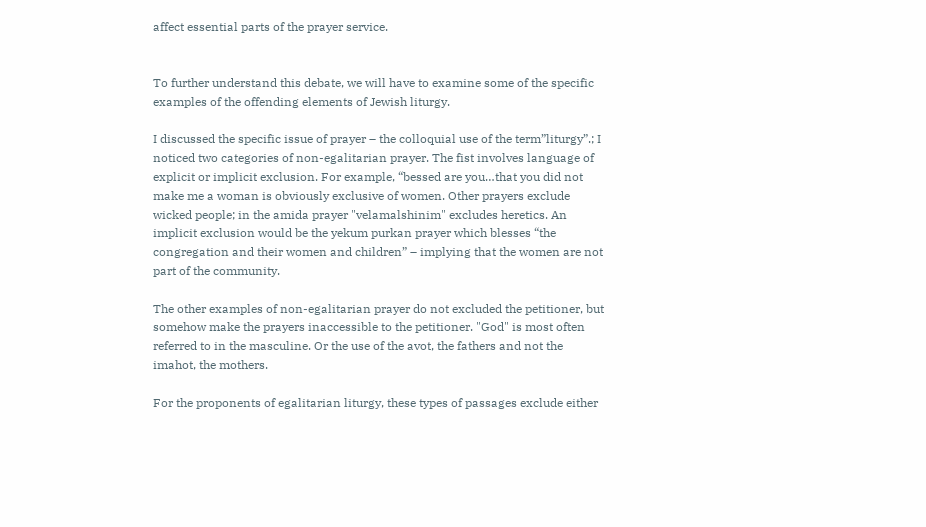affect essential parts of the prayer service.


To further understand this debate, we will have to examine some of the specific examples of the offending elements of Jewish liturgy.

I discussed the specific issue of prayer – the colloquial use of the term”liturgy”.; I noticed two categories of non-egalitarian prayer. The fist involves language of explicit or implicit exclusion. For example, “bessed are you…that you did not make me a woman is obviously exclusive of women. Other prayers exclude wicked people; in the amida prayer "velamalshinim" excludes heretics. An implicit exclusion would be the yekum purkan prayer which blesses “the congregation and their women and children” – implying that the women are not part of the community.

The other examples of non-egalitarian prayer do not excluded the petitioner, but somehow make the prayers inaccessible to the petitioner. "God" is most often referred to in the masculine. Or the use of the avot, the fathers and not the imahot, the mothers.

For the proponents of egalitarian liturgy, these types of passages exclude either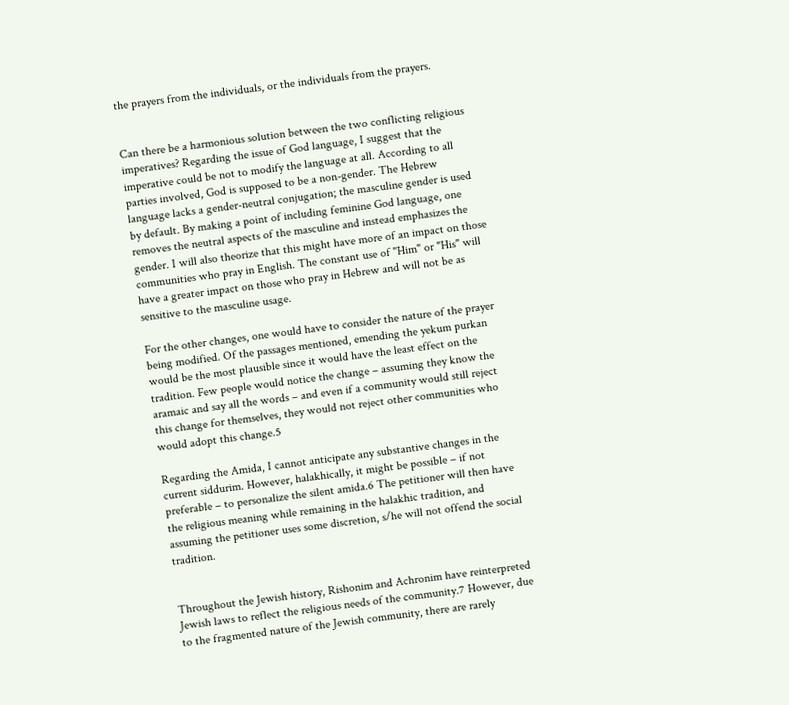the prayers from the individuals, or the individuals from the prayers.


Can there be a harmonious solution between the two conflicting religious imperatives? Regarding the issue of God language, I suggest that the imperative could be not to modify the language at all. According to all parties involved, God is supposed to be a non-gender. The Hebrew language lacks a gender-neutral conjugation; the masculine gender is used by default. By making a point of including feminine God language, one removes the neutral aspects of the masculine and instead emphasizes the gender. I will also theorize that this might have more of an impact on those communities who pray in English. The constant use of "Him" or "His" will have a greater impact on those who pray in Hebrew and will not be as sensitive to the masculine usage.

For the other changes, one would have to consider the nature of the prayer being modified. Of the passages mentioned, emending the yekum purkan would be the most plausible since it would have the least effect on the tradition. Few people would notice the change – assuming they know the aramaic and say all the words – and even if a community would still reject this change for themselves, they would not reject other communities who would adopt this change.5

Regarding the Amida, I cannot anticipate any substantive changes in the current siddurim. However, halakhically, it might be possible – if not preferable – to personalize the silent amida.6 The petitioner will then have the religious meaning while remaining in the halakhic tradition, and assuming the petitioner uses some discretion, s/he will not offend the social tradition.


Throughout the Jewish history, Rishonim and Achronim have reinterpreted Jewish laws to reflect the religious needs of the community.7 However, due to the fragmented nature of the Jewish community, there are rarely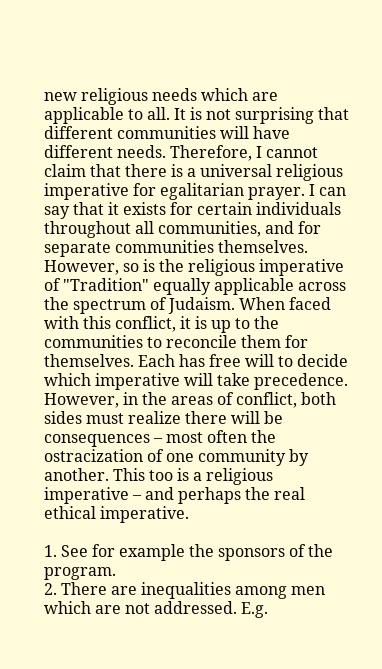new religious needs which are applicable to all. It is not surprising that different communities will have different needs. Therefore, I cannot claim that there is a universal religious imperative for egalitarian prayer. I can say that it exists for certain individuals throughout all communities, and for separate communities themselves. However, so is the religious imperative of "Tradition" equally applicable across the spectrum of Judaism. When faced with this conflict, it is up to the communities to reconcile them for themselves. Each has free will to decide which imperative will take precedence. However, in the areas of conflict, both sides must realize there will be consequences – most often the ostracization of one community by another. This too is a religious imperative – and perhaps the real ethical imperative.

1. See for example the sponsors of the program.
2. There are inequalities among men which are not addressed. E.g.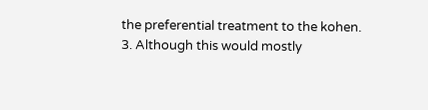the preferential treatment to the kohen.
3. Although this would mostly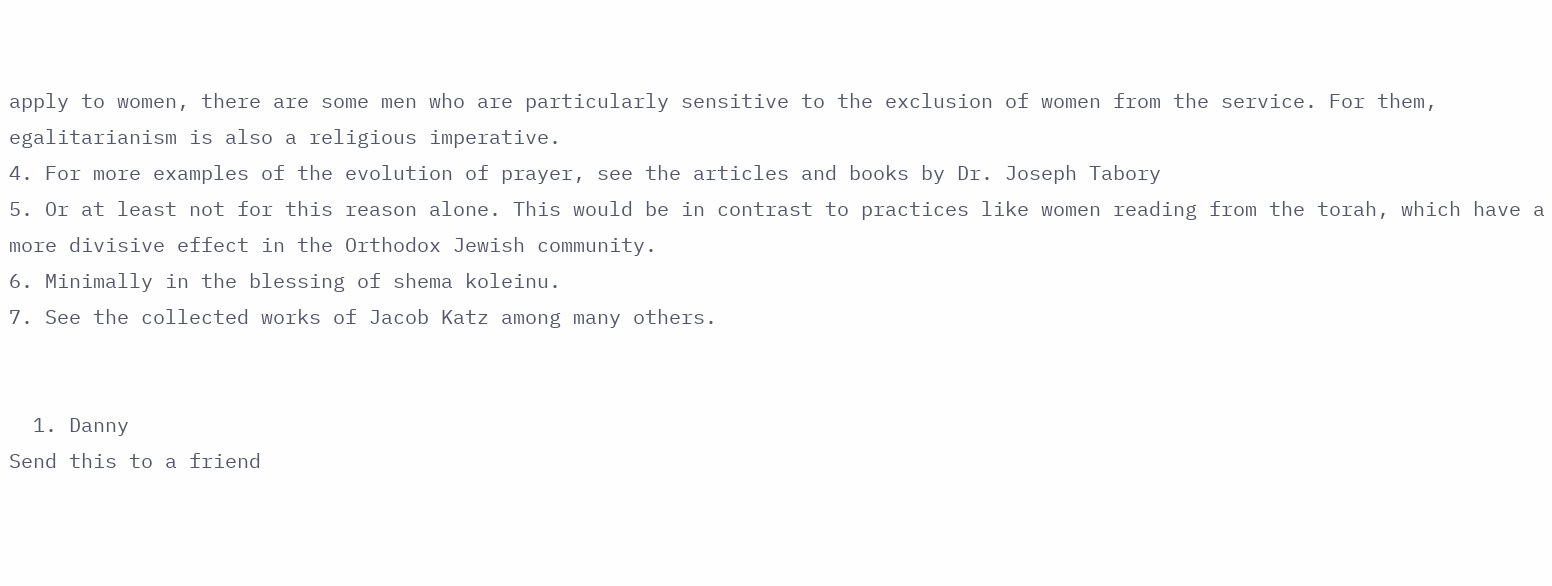apply to women, there are some men who are particularly sensitive to the exclusion of women from the service. For them, egalitarianism is also a religious imperative.
4. For more examples of the evolution of prayer, see the articles and books by Dr. Joseph Tabory
5. Or at least not for this reason alone. This would be in contrast to practices like women reading from the torah, which have a more divisive effect in the Orthodox Jewish community.
6. Minimally in the blessing of shema koleinu.
7. See the collected works of Jacob Katz among many others.


  1. Danny
Send this to a friend